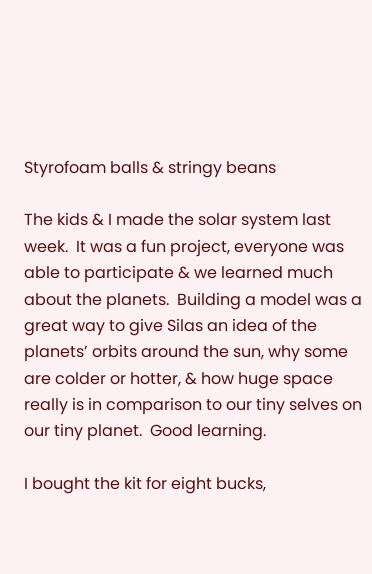Styrofoam balls & stringy beans

The kids & I made the solar system last week.  It was a fun project, everyone was able to participate & we learned much about the planets.  Building a model was a great way to give Silas an idea of the planets’ orbits around the sun, why some are colder or hotter, & how huge space really is in comparison to our tiny selves on our tiny planet.  Good learning.

I bought the kit for eight bucks,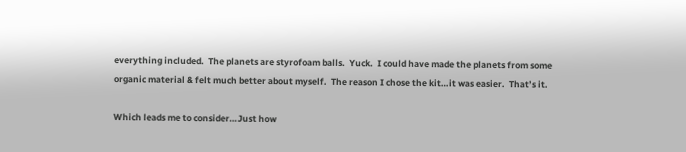everything included.  The planets are styrofoam balls.  Yuck.  I could have made the planets from some organic material & felt much better about myself.  The reason I chose the kit…it was easier.  That’s it.

Which leads me to consider…Just how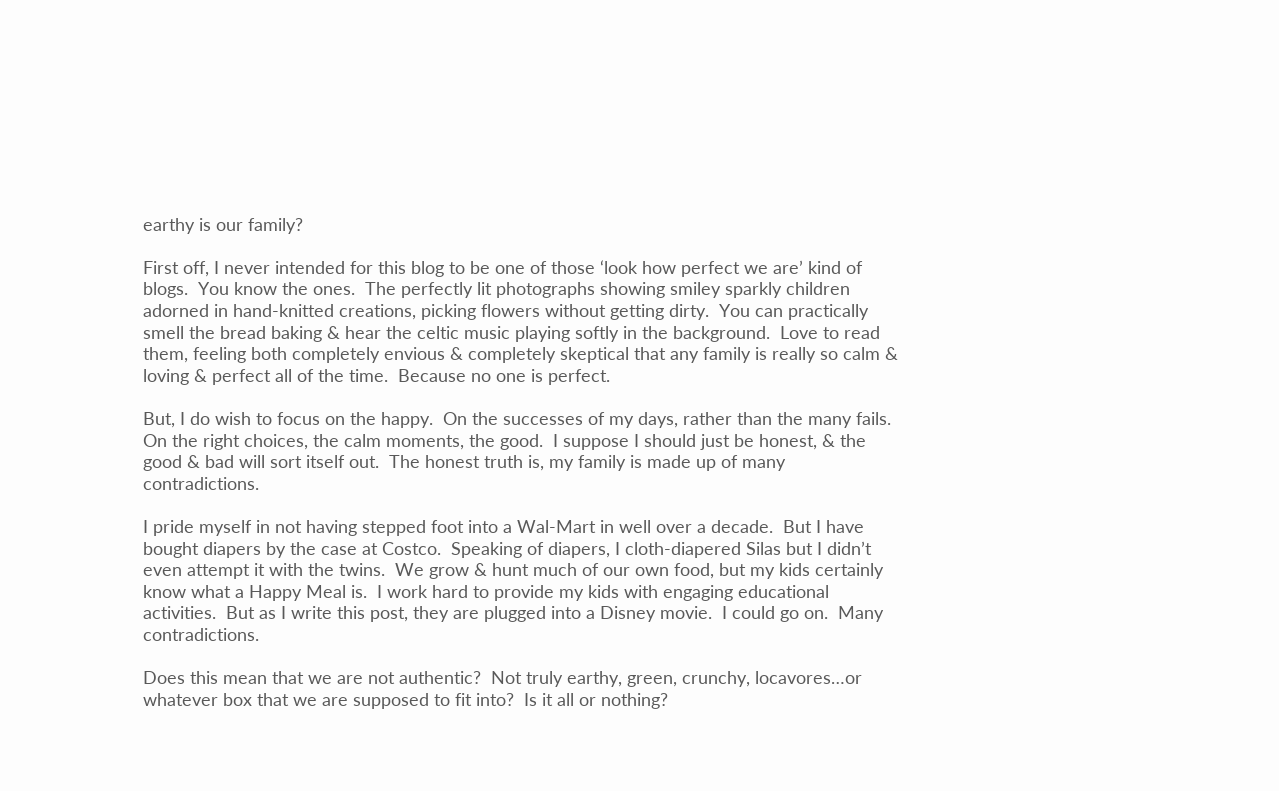earthy is our family?

First off, I never intended for this blog to be one of those ‘look how perfect we are’ kind of blogs.  You know the ones.  The perfectly lit photographs showing smiley sparkly children adorned in hand-knitted creations, picking flowers without getting dirty.  You can practically smell the bread baking & hear the celtic music playing softly in the background.  Love to read them, feeling both completely envious & completely skeptical that any family is really so calm & loving & perfect all of the time.  Because no one is perfect.

But, I do wish to focus on the happy.  On the successes of my days, rather than the many fails.  On the right choices, the calm moments, the good.  I suppose I should just be honest, & the good & bad will sort itself out.  The honest truth is, my family is made up of many contradictions.

I pride myself in not having stepped foot into a Wal-Mart in well over a decade.  But I have bought diapers by the case at Costco.  Speaking of diapers, I cloth-diapered Silas but I didn’t even attempt it with the twins.  We grow & hunt much of our own food, but my kids certainly know what a Happy Meal is.  I work hard to provide my kids with engaging educational activities.  But as I write this post, they are plugged into a Disney movie.  I could go on.  Many contradictions.

Does this mean that we are not authentic?  Not truly earthy, green, crunchy, locavores…or whatever box that we are supposed to fit into?  Is it all or nothing?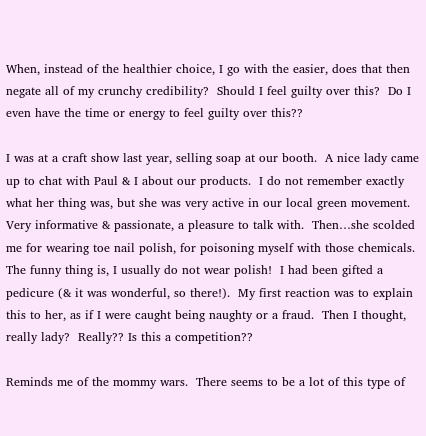When, instead of the healthier choice, I go with the easier, does that then negate all of my crunchy credibility?  Should I feel guilty over this?  Do I even have the time or energy to feel guilty over this??

I was at a craft show last year, selling soap at our booth.  A nice lady came up to chat with Paul & I about our products.  I do not remember exactly what her thing was, but she was very active in our local green movement.  Very informative & passionate, a pleasure to talk with.  Then…she scolded me for wearing toe nail polish, for poisoning myself with those chemicals.  The funny thing is, I usually do not wear polish!  I had been gifted a pedicure (& it was wonderful, so there!).  My first reaction was to explain this to her, as if I were caught being naughty or a fraud.  Then I thought, really lady?  Really?? Is this a competition??

Reminds me of the mommy wars.  There seems to be a lot of this type of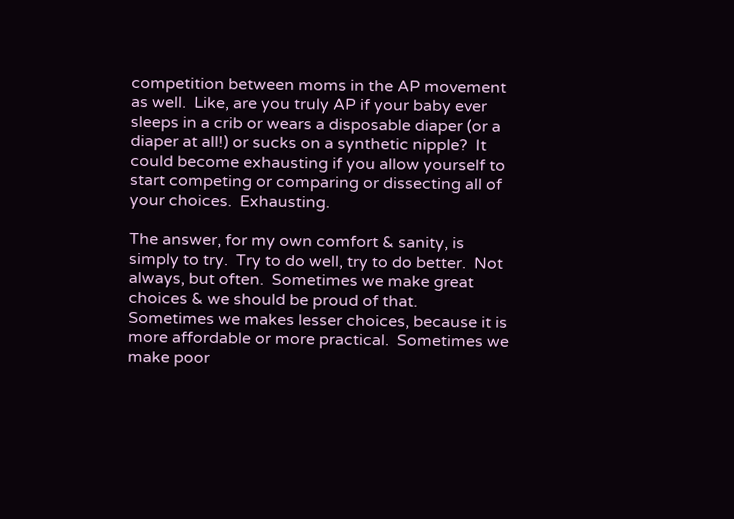competition between moms in the AP movement as well.  Like, are you truly AP if your baby ever sleeps in a crib or wears a disposable diaper (or a diaper at all!) or sucks on a synthetic nipple?  It could become exhausting if you allow yourself to start competing or comparing or dissecting all of your choices.  Exhausting.

The answer, for my own comfort & sanity, is simply to try.  Try to do well, try to do better.  Not always, but often.  Sometimes we make great choices & we should be proud of that.  Sometimes we makes lesser choices, because it is more affordable or more practical.  Sometimes we make poor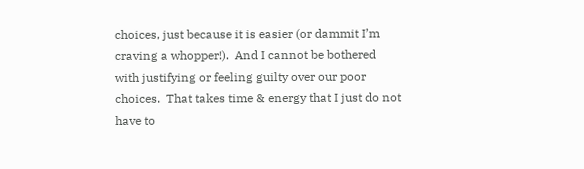choices, just because it is easier (or dammit I’m craving a whopper!).  And I cannot be bothered with justifying or feeling guilty over our poor choices.  That takes time & energy that I just do not have to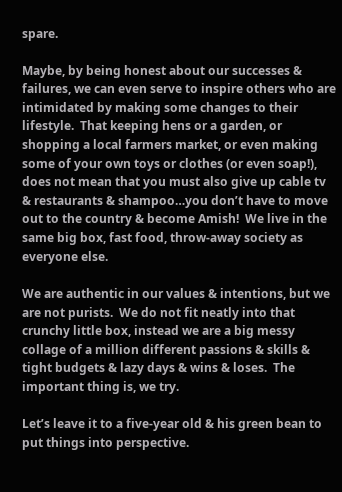spare.

Maybe, by being honest about our successes & failures, we can even serve to inspire others who are intimidated by making some changes to their lifestyle.  That keeping hens or a garden, or shopping a local farmers market, or even making some of your own toys or clothes (or even soap!), does not mean that you must also give up cable tv & restaurants & shampoo…you don’t have to move out to the country & become Amish!  We live in the same big box, fast food, throw-away society as everyone else.

We are authentic in our values & intentions, but we are not purists.  We do not fit neatly into that crunchy little box, instead we are a big messy collage of a million different passions & skills & tight budgets & lazy days & wins & loses.  The important thing is, we try.

Let’s leave it to a five-year old & his green bean to put things into perspective.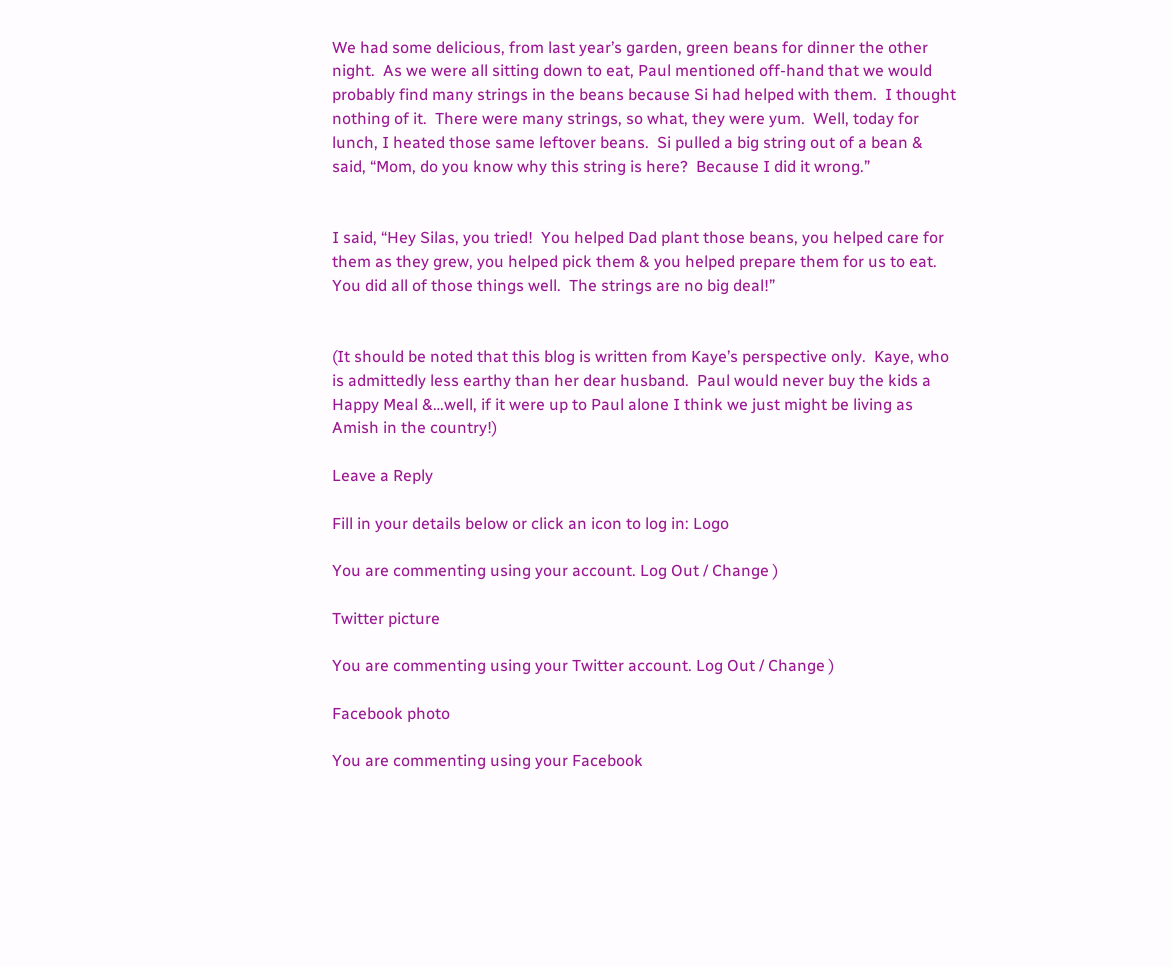We had some delicious, from last year’s garden, green beans for dinner the other night.  As we were all sitting down to eat, Paul mentioned off-hand that we would probably find many strings in the beans because Si had helped with them.  I thought nothing of it.  There were many strings, so what, they were yum.  Well, today for lunch, I heated those same leftover beans.  Si pulled a big string out of a bean & said, “Mom, do you know why this string is here?  Because I did it wrong.”


I said, “Hey Silas, you tried!  You helped Dad plant those beans, you helped care for them as they grew, you helped pick them & you helped prepare them for us to eat.  You did all of those things well.  The strings are no big deal!”


(It should be noted that this blog is written from Kaye’s perspective only.  Kaye, who is admittedly less earthy than her dear husband.  Paul would never buy the kids a Happy Meal &…well, if it were up to Paul alone I think we just might be living as Amish in the country!)

Leave a Reply

Fill in your details below or click an icon to log in: Logo

You are commenting using your account. Log Out / Change )

Twitter picture

You are commenting using your Twitter account. Log Out / Change )

Facebook photo

You are commenting using your Facebook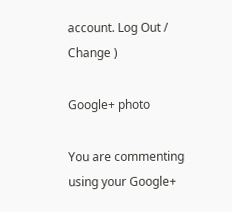account. Log Out / Change )

Google+ photo

You are commenting using your Google+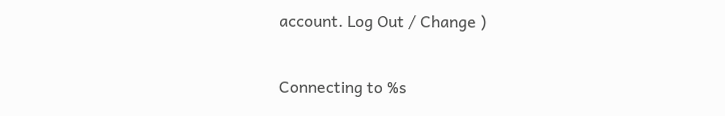account. Log Out / Change )

Connecting to %s